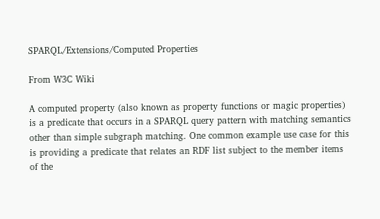SPARQL/Extensions/Computed Properties

From W3C Wiki

A computed property (also known as property functions or magic properties) is a predicate that occurs in a SPARQL query pattern with matching semantics other than simple subgraph matching. One common example use case for this is providing a predicate that relates an RDF list subject to the member items of the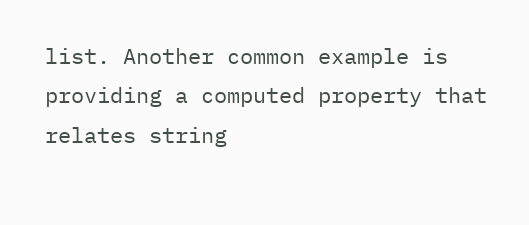list. Another common example is providing a computed property that relates string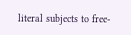literal subjects to free-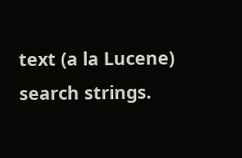text (a la Lucene) search strings.